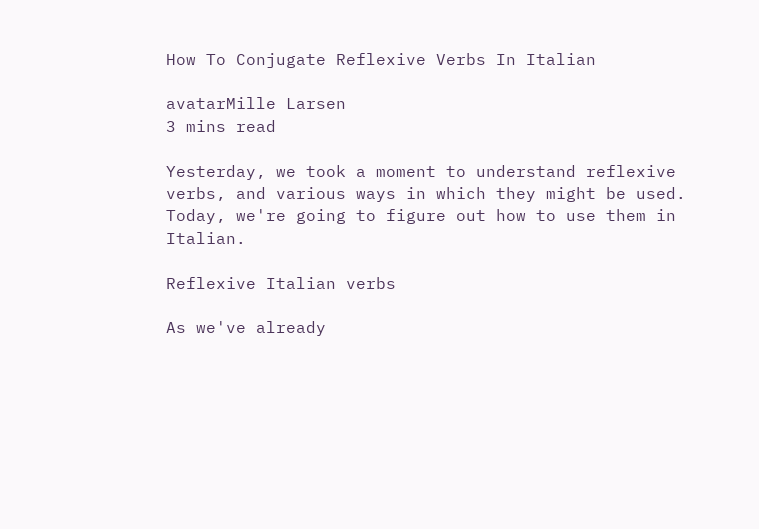How To Conjugate Reflexive Verbs In Italian

avatarMille Larsen
3 mins read

Yesterday, we took a moment to understand reflexive verbs, and various ways in which they might be used. Today, we're going to figure out how to use them in Italian.

Reflexive Italian verbs

As we've already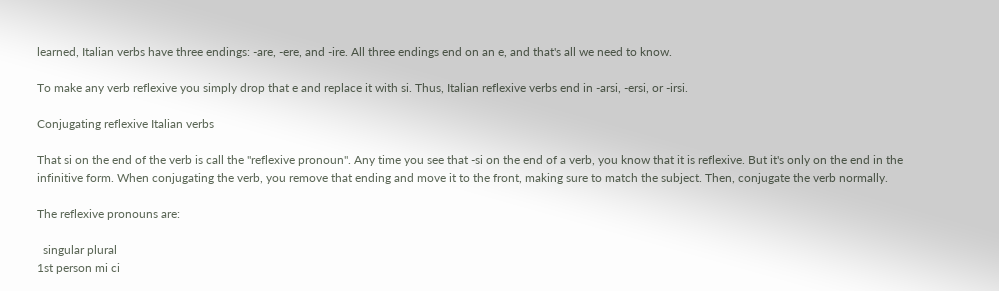learned, Italian verbs have three endings: -are, -ere, and -ire. All three endings end on an e, and that's all we need to know.

To make any verb reflexive you simply drop that e and replace it with si. Thus, Italian reflexive verbs end in -arsi, -ersi, or -irsi.

Conjugating reflexive Italian verbs

That si on the end of the verb is call the "reflexive pronoun". Any time you see that -si on the end of a verb, you know that it is reflexive. But it's only on the end in the infinitive form. When conjugating the verb, you remove that ending and move it to the front, making sure to match the subject. Then, conjugate the verb normally.

The reflexive pronouns are:

  singular plural
1st person mi ci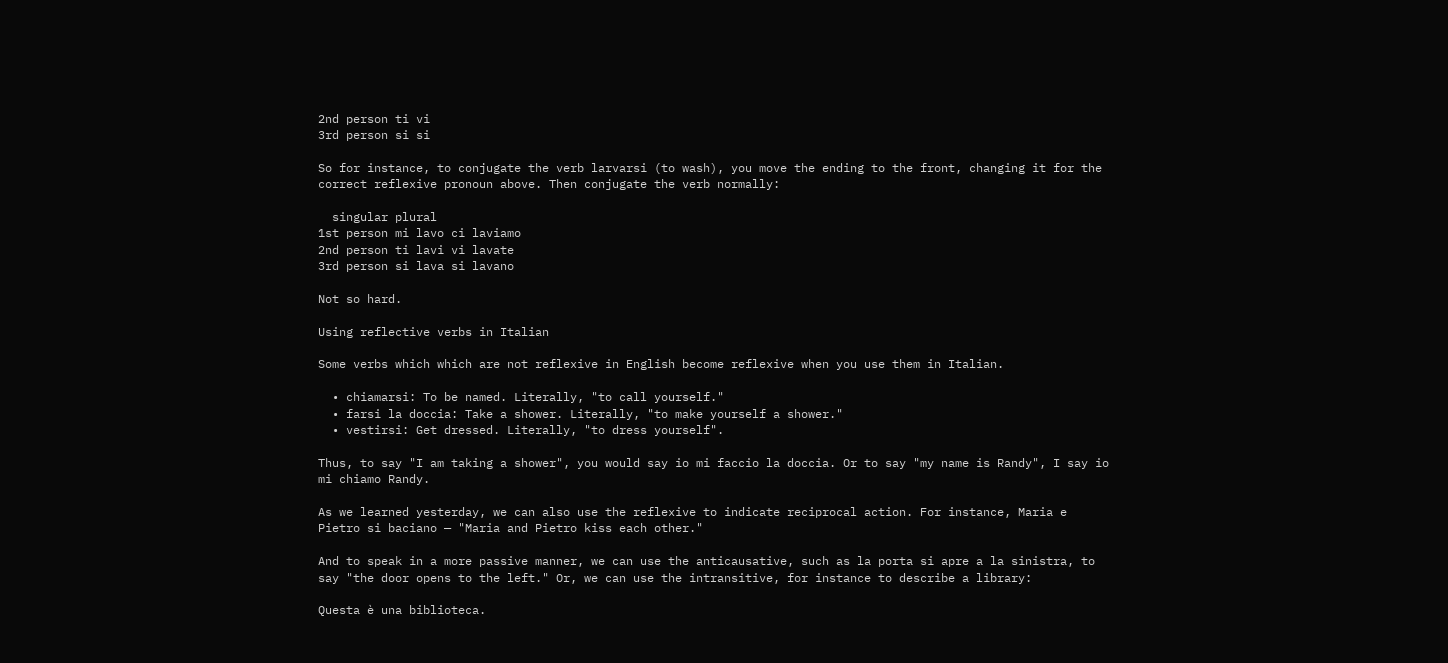2nd person ti vi
3rd person si si

So for instance, to conjugate the verb larvarsi (to wash), you move the ending to the front, changing it for the correct reflexive pronoun above. Then conjugate the verb normally:

  singular plural
1st person mi lavo ci laviamo
2nd person ti lavi vi lavate
3rd person si lava si lavano

Not so hard.

Using reflective verbs in Italian

Some verbs which which are not reflexive in English become reflexive when you use them in Italian.

  • chiamarsi: To be named. Literally, "to call yourself."
  • farsi la doccia: Take a shower. Literally, "to make yourself a shower."
  • vestirsi: Get dressed. Literally, "to dress yourself".

Thus, to say "I am taking a shower", you would say io mi faccio la doccia. Or to say "my name is Randy", I say io mi chiamo Randy.

As we learned yesterday, we can also use the reflexive to indicate reciprocal action. For instance, Maria e Pietro si baciano — "Maria and Pietro kiss each other."

And to speak in a more passive manner, we can use the anticausative, such as la porta si apre a la sinistra, to say "the door opens to the left." Or, we can use the intransitive, for instance to describe a library:

Questa è una biblioteca.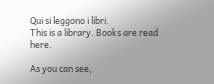Qui si leggono i libri.
This is a library. Books are read here.

As you can see,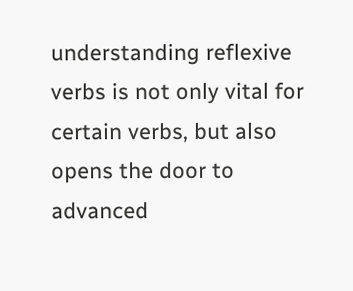understanding reflexive verbs is not only vital for certain verbs, but also opens the door to advanced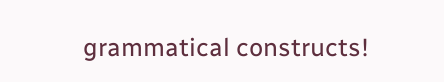grammatical constructs!